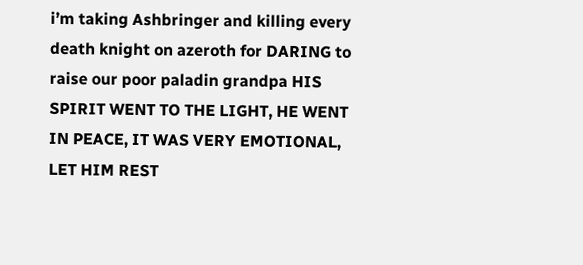i’m taking Ashbringer and killing every death knight on azeroth for DARING to raise our poor paladin grandpa HIS SPIRIT WENT TO THE LIGHT, HE WENT IN PEACE, IT WAS VERY EMOTIONAL, LET HIM REST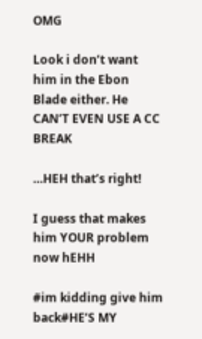OMG

Look i don’t want him in the Ebon Blade either. He CAN’T EVEN USE A CC BREAK

…HEH that’s right!

I guess that makes him YOUR problem now hEHH

#im kidding give him back#HE’S MY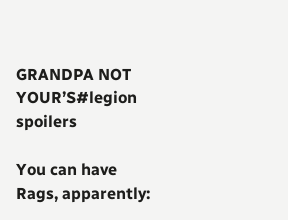GRANDPA NOT YOUR’S#legion spoilers

You can have Rags, apparently: